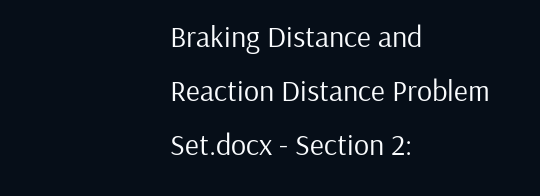Braking Distance and Reaction Distance Problem Set.docx - Section 2: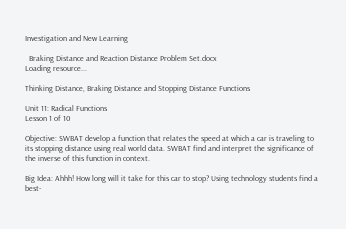Investigation and New Learning

  Braking Distance and Reaction Distance Problem Set.docx
Loading resource...

Thinking Distance, Braking Distance and Stopping Distance Functions

Unit 11: Radical Functions
Lesson 1 of 10

Objective: SWBAT develop a function that relates the speed at which a car is traveling to its stopping distance using real world data. SWBAT find and interpret the significance of the inverse of this function in context.

Big Idea: Ahhh! How long will it take for this car to stop? Using technology students find a best-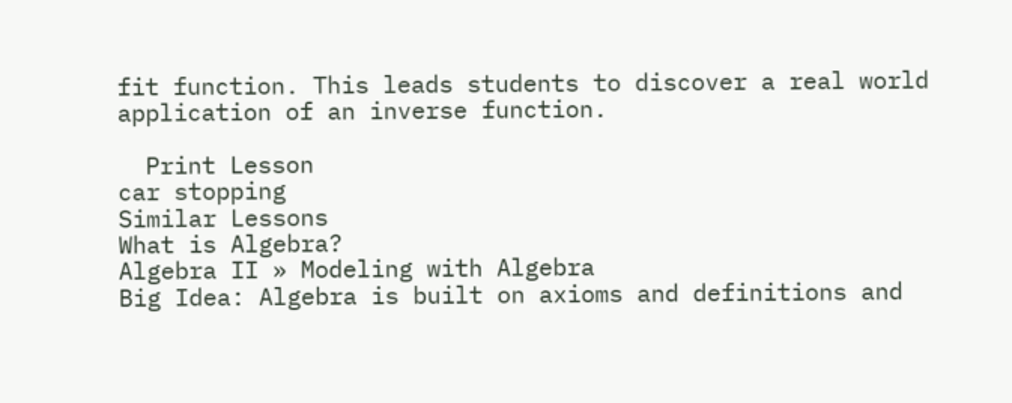fit function. This leads students to discover a real world application of an inverse function.

  Print Lesson
car stopping
Similar Lessons
What is Algebra?
Algebra II » Modeling with Algebra
Big Idea: Algebra is built on axioms and definitions and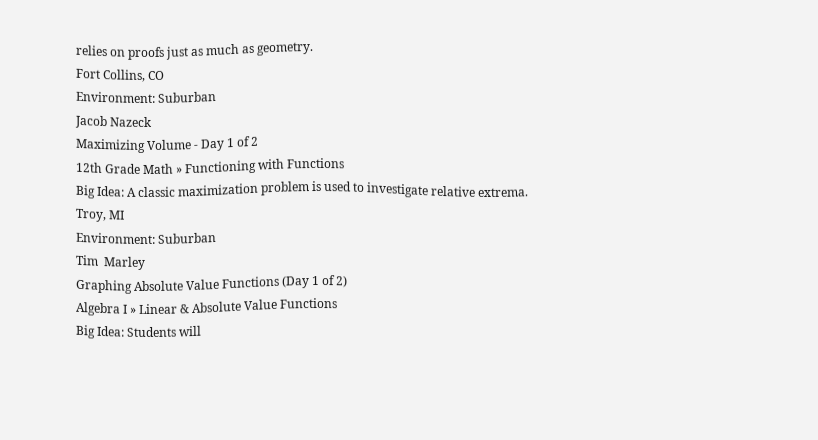relies on proofs just as much as geometry.
Fort Collins, CO
Environment: Suburban
Jacob Nazeck
Maximizing Volume - Day 1 of 2
12th Grade Math » Functioning with Functions
Big Idea: A classic maximization problem is used to investigate relative extrema.
Troy, MI
Environment: Suburban
Tim  Marley
Graphing Absolute Value Functions (Day 1 of 2)
Algebra I » Linear & Absolute Value Functions
Big Idea: Students will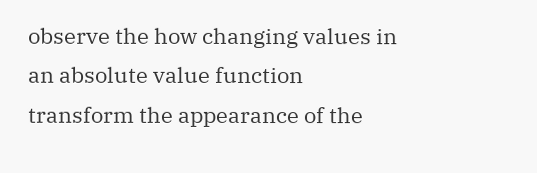observe the how changing values in an absolute value function transform the appearance of the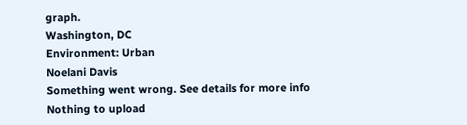graph.
Washington, DC
Environment: Urban
Noelani Davis
Something went wrong. See details for more info
Nothing to upload